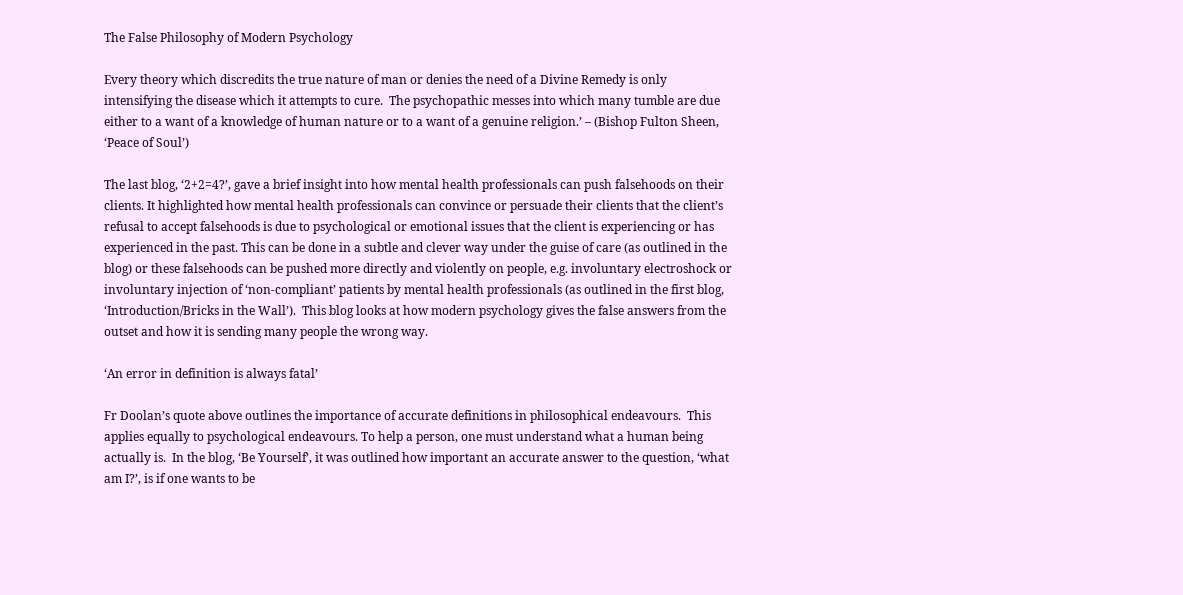The False Philosophy of Modern Psychology

Every theory which discredits the true nature of man or denies the need of a Divine Remedy is only intensifying the disease which it attempts to cure.  The psychopathic messes into which many tumble are due either to a want of a knowledge of human nature or to a want of a genuine religion.’ – (Bishop Fulton Sheen, ‘Peace of Soul’)

The last blog, ‘2+2=4?’, gave a brief insight into how mental health professionals can push falsehoods on their clients. It highlighted how mental health professionals can convince or persuade their clients that the client’s refusal to accept falsehoods is due to psychological or emotional issues that the client is experiencing or has experienced in the past. This can be done in a subtle and clever way under the guise of care (as outlined in the blog) or these falsehoods can be pushed more directly and violently on people, e.g. involuntary electroshock or involuntary injection of ‘non-compliant’ patients by mental health professionals (as outlined in the first blog, ‘Introduction/Bricks in the Wall’).  This blog looks at how modern psychology gives the false answers from the outset and how it is sending many people the wrong way.

‘An error in definition is always fatal’

Fr Doolan’s quote above outlines the importance of accurate definitions in philosophical endeavours.  This applies equally to psychological endeavours. To help a person, one must understand what a human being actually is.  In the blog, ‘Be Yourself’, it was outlined how important an accurate answer to the question, ‘what am I?’, is if one wants to be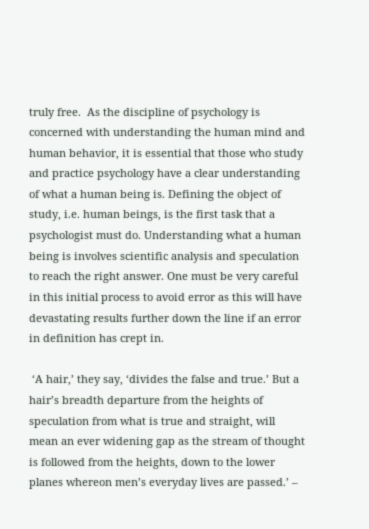truly free.  As the discipline of psychology is concerned with understanding the human mind and human behavior, it is essential that those who study and practice psychology have a clear understanding of what a human being is. Defining the object of study, i.e. human beings, is the first task that a psychologist must do. Understanding what a human being is involves scientific analysis and speculation to reach the right answer. One must be very careful in this initial process to avoid error as this will have devastating results further down the line if an error in definition has crept in.

 ‘A hair,’ they say, ‘divides the false and true.’ But a hair’s breadth departure from the heights of speculation from what is true and straight, will mean an ever widening gap as the stream of thought is followed from the heights, down to the lower planes whereon men’s everyday lives are passed.’ –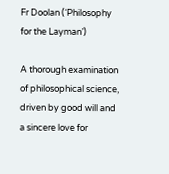Fr Doolan (‘Philosophy for the Layman’)

A thorough examination of philosophical science, driven by good will and a sincere love for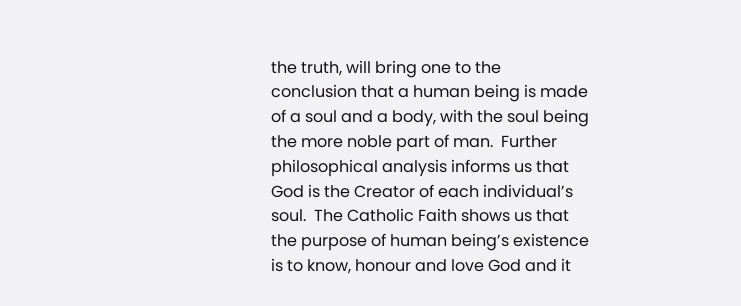the truth, will bring one to the conclusion that a human being is made of a soul and a body, with the soul being the more noble part of man.  Further philosophical analysis informs us that God is the Creator of each individual’s soul.  The Catholic Faith shows us that the purpose of human being’s existence is to know, honour and love God and it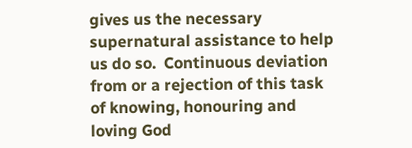gives us the necessary supernatural assistance to help us do so.  Continuous deviation from or a rejection of this task of knowing, honouring and loving God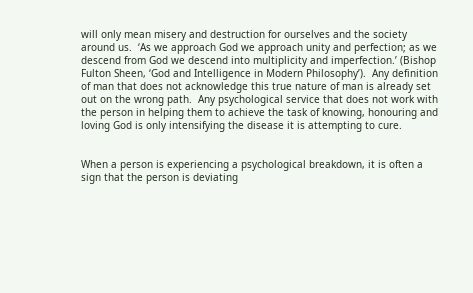will only mean misery and destruction for ourselves and the society around us.  ‘As we approach God we approach unity and perfection; as we descend from God we descend into multiplicity and imperfection.’ (Bishop Fulton Sheen, ‘God and Intelligence in Modern Philosophy’).  Any definition of man that does not acknowledge this true nature of man is already set out on the wrong path.  Any psychological service that does not work with the person in helping them to achieve the task of knowing, honouring and loving God is only intensifying the disease it is attempting to cure.


When a person is experiencing a psychological breakdown, it is often a sign that the person is deviating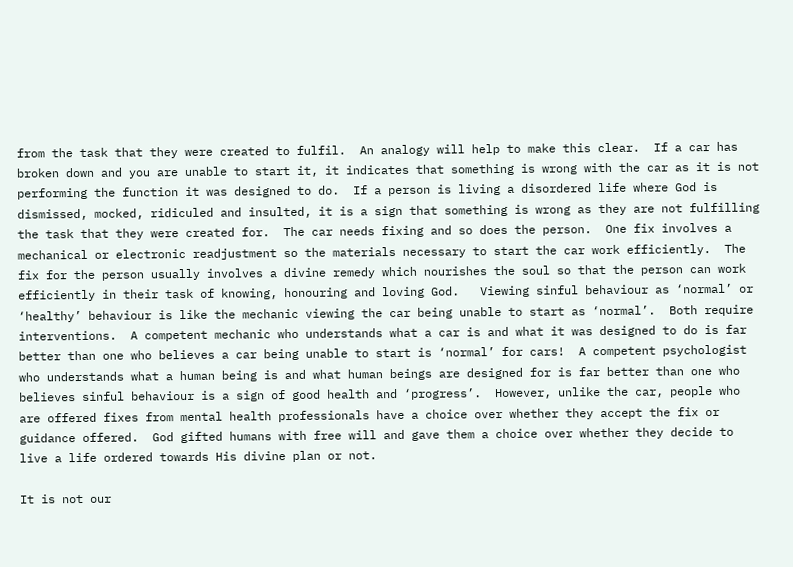from the task that they were created to fulfil.  An analogy will help to make this clear.  If a car has broken down and you are unable to start it, it indicates that something is wrong with the car as it is not performing the function it was designed to do.  If a person is living a disordered life where God is dismissed, mocked, ridiculed and insulted, it is a sign that something is wrong as they are not fulfilling the task that they were created for.  The car needs fixing and so does the person.  One fix involves a mechanical or electronic readjustment so the materials necessary to start the car work efficiently.  The fix for the person usually involves a divine remedy which nourishes the soul so that the person can work efficiently in their task of knowing, honouring and loving God.   Viewing sinful behaviour as ‘normal’ or ‘healthy’ behaviour is like the mechanic viewing the car being unable to start as ‘normal’.  Both require interventions.  A competent mechanic who understands what a car is and what it was designed to do is far better than one who believes a car being unable to start is ‘normal’ for cars!  A competent psychologist who understands what a human being is and what human beings are designed for is far better than one who believes sinful behaviour is a sign of good health and ‘progress’.  However, unlike the car, people who are offered fixes from mental health professionals have a choice over whether they accept the fix or guidance offered.  God gifted humans with free will and gave them a choice over whether they decide to live a life ordered towards His divine plan or not.

It is not our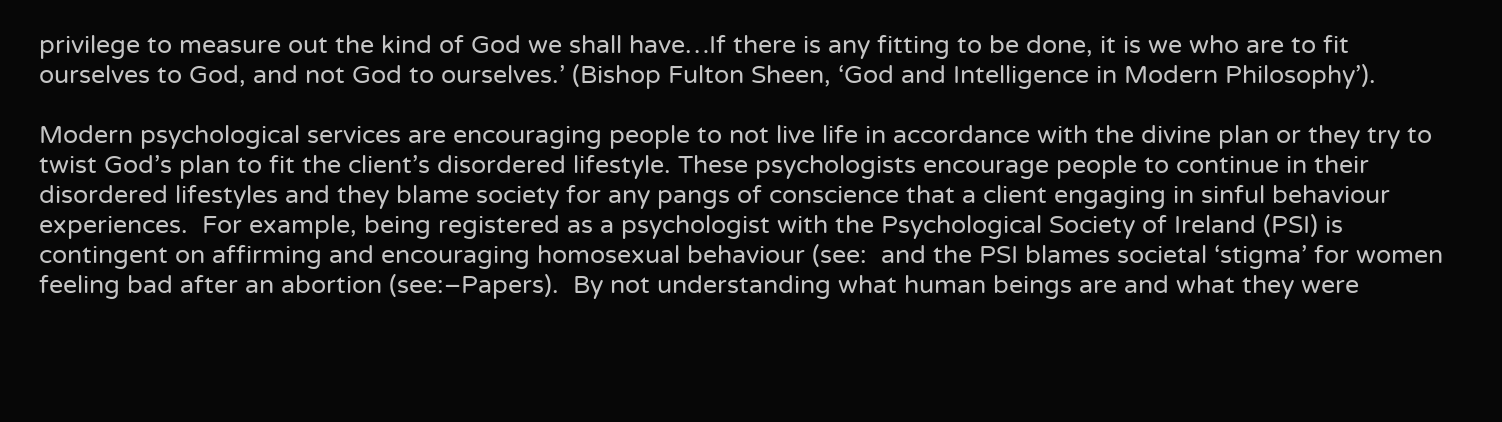privilege to measure out the kind of God we shall have…If there is any fitting to be done, it is we who are to fit ourselves to God, and not God to ourselves.’ (Bishop Fulton Sheen, ‘God and Intelligence in Modern Philosophy’).

Modern psychological services are encouraging people to not live life in accordance with the divine plan or they try to twist God’s plan to fit the client’s disordered lifestyle. These psychologists encourage people to continue in their disordered lifestyles and they blame society for any pangs of conscience that a client engaging in sinful behaviour experiences.  For example, being registered as a psychologist with the Psychological Society of Ireland (PSI) is contingent on affirming and encouraging homosexual behaviour (see:  and the PSI blames societal ‘stigma’ for women feeling bad after an abortion (see:–Papers).  By not understanding what human beings are and what they were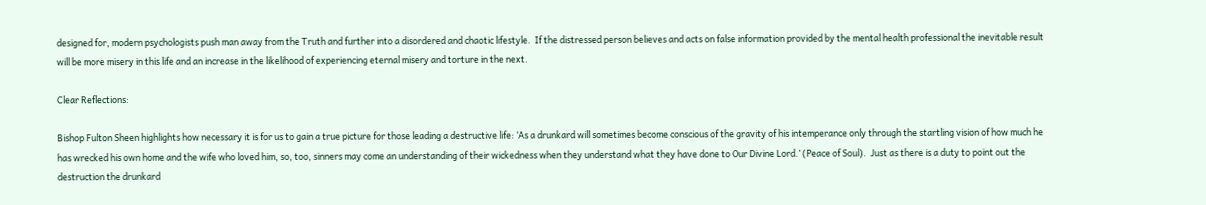designed for, modern psychologists push man away from the Truth and further into a disordered and chaotic lifestyle.  If the distressed person believes and acts on false information provided by the mental health professional the inevitable result will be more misery in this life and an increase in the likelihood of experiencing eternal misery and torture in the next.

Clear Reflections:

Bishop Fulton Sheen highlights how necessary it is for us to gain a true picture for those leading a destructive life: ‘As a drunkard will sometimes become conscious of the gravity of his intemperance only through the startling vision of how much he has wrecked his own home and the wife who loved him, so, too, sinners may come an understanding of their wickedness when they understand what they have done to Our Divine Lord.’ (Peace of Soul).  Just as there is a duty to point out the destruction the drunkard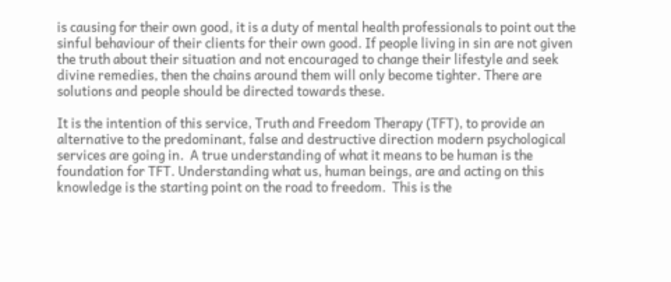is causing for their own good, it is a duty of mental health professionals to point out the sinful behaviour of their clients for their own good. If people living in sin are not given the truth about their situation and not encouraged to change their lifestyle and seek divine remedies, then the chains around them will only become tighter. There are solutions and people should be directed towards these.

It is the intention of this service, Truth and Freedom Therapy (TFT), to provide an alternative to the predominant, false and destructive direction modern psychological services are going in.  A true understanding of what it means to be human is the foundation for TFT. Understanding what us, human beings, are and acting on this knowledge is the starting point on the road to freedom.  This is the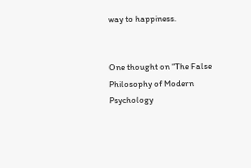way to happiness.


One thought on “The False Philosophy of Modern Psychology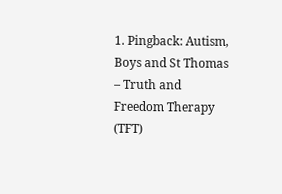1. Pingback: Autism, Boys and St Thomas – Truth and Freedom Therapy (TFT)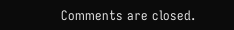Comments are closed.